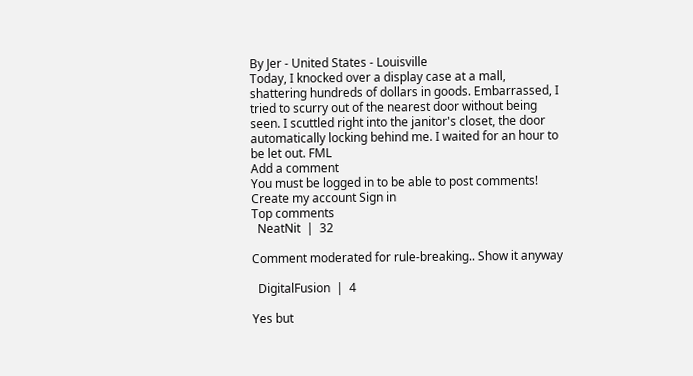By Jer - United States - Louisville
Today, I knocked over a display case at a mall, shattering hundreds of dollars in goods. Embarrassed, I tried to scurry out of the nearest door without being seen. I scuttled right into the janitor's closet, the door automatically locking behind me. I waited for an hour to be let out. FML
Add a comment
You must be logged in to be able to post comments!
Create my account Sign in
Top comments
  NeatNit  |  32

Comment moderated for rule-breaking.. Show it anyway

  DigitalFusion  |  4

Yes but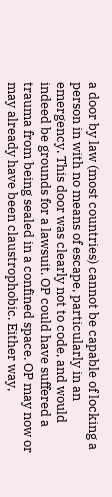a door by law (most countries) cannot be capable of locking a person in with no means of escape, particularly in an emergency. This door was clearly not to code, and would indeed be grounds for a lawsuit. OP could have suffered a trauma from being sealed in a confined space. OP may now or may already have been claustrophobic. Either way,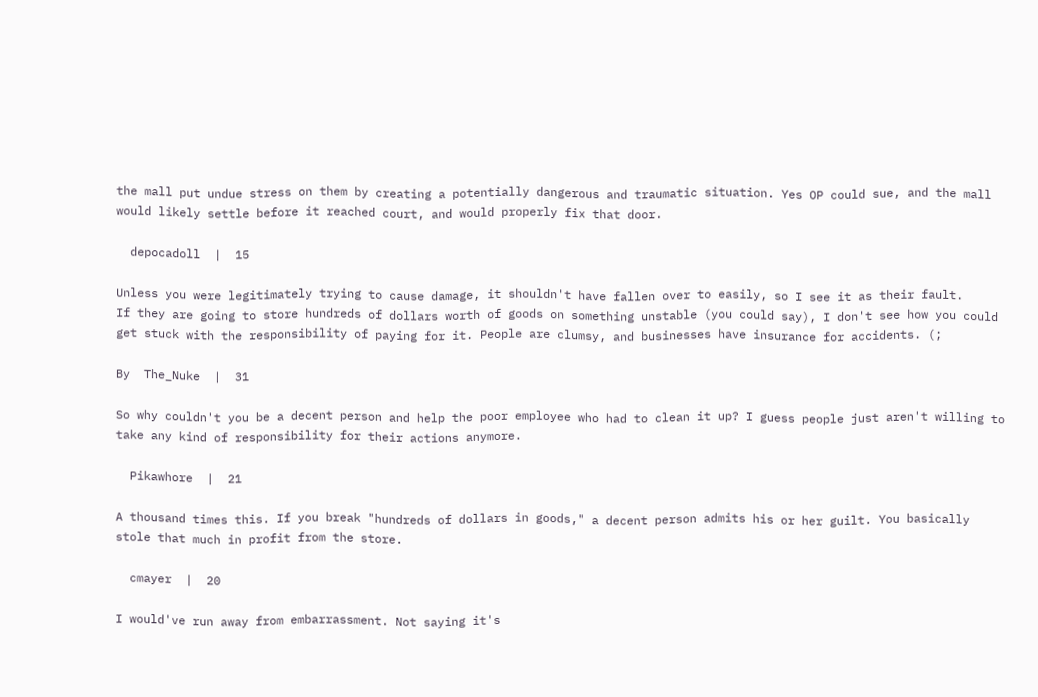the mall put undue stress on them by creating a potentially dangerous and traumatic situation. Yes OP could sue, and the mall would likely settle before it reached court, and would properly fix that door.

  depocadoll  |  15

Unless you were legitimately trying to cause damage, it shouldn't have fallen over to easily, so I see it as their fault.
If they are going to store hundreds of dollars worth of goods on something unstable (you could say), I don't see how you could get stuck with the responsibility of paying for it. People are clumsy, and businesses have insurance for accidents. (;

By  The_Nuke  |  31

So why couldn't you be a decent person and help the poor employee who had to clean it up? I guess people just aren't willing to take any kind of responsibility for their actions anymore.

  Pikawhore  |  21

A thousand times this. If you break "hundreds of dollars in goods," a decent person admits his or her guilt. You basically stole that much in profit from the store.

  cmayer  |  20

I would've run away from embarrassment. Not saying it's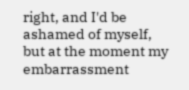right, and I'd be ashamed of myself, but at the moment my embarrassment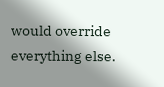would override everything else.